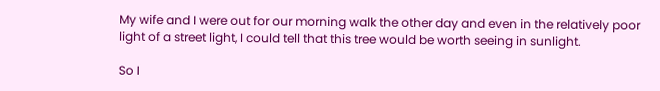My wife and I were out for our morning walk the other day and even in the relatively poor light of a street light, I could tell that this tree would be worth seeing in sunlight.

So I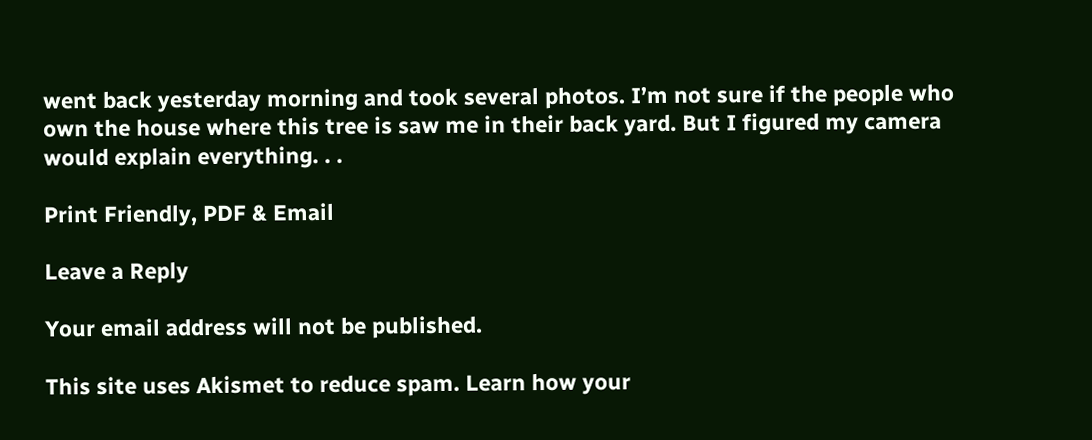went back yesterday morning and took several photos. I’m not sure if the people who own the house where this tree is saw me in their back yard. But I figured my camera would explain everything. . .

Print Friendly, PDF & Email

Leave a Reply

Your email address will not be published.

This site uses Akismet to reduce spam. Learn how your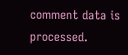comment data is processed.